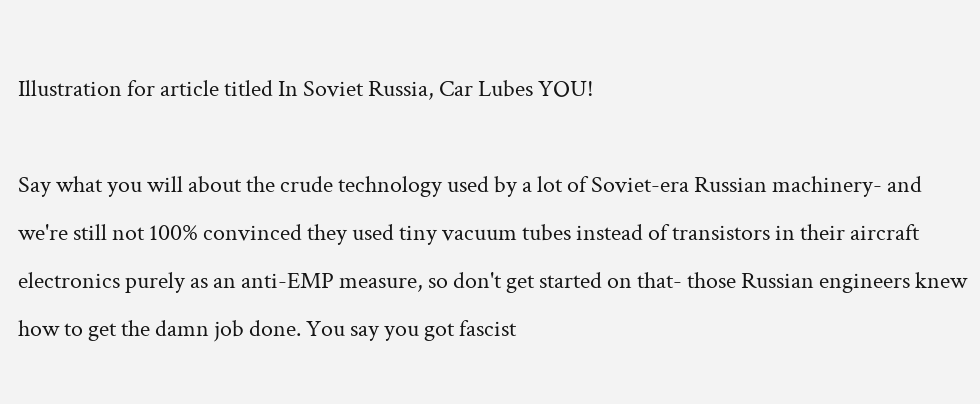Illustration for article titled In Soviet Russia, Car Lubes YOU!

Say what you will about the crude technology used by a lot of Soviet-era Russian machinery- and we're still not 100% convinced they used tiny vacuum tubes instead of transistors in their aircraft electronics purely as an anti-EMP measure, so don't get started on that- those Russian engineers knew how to get the damn job done. You say you got fascist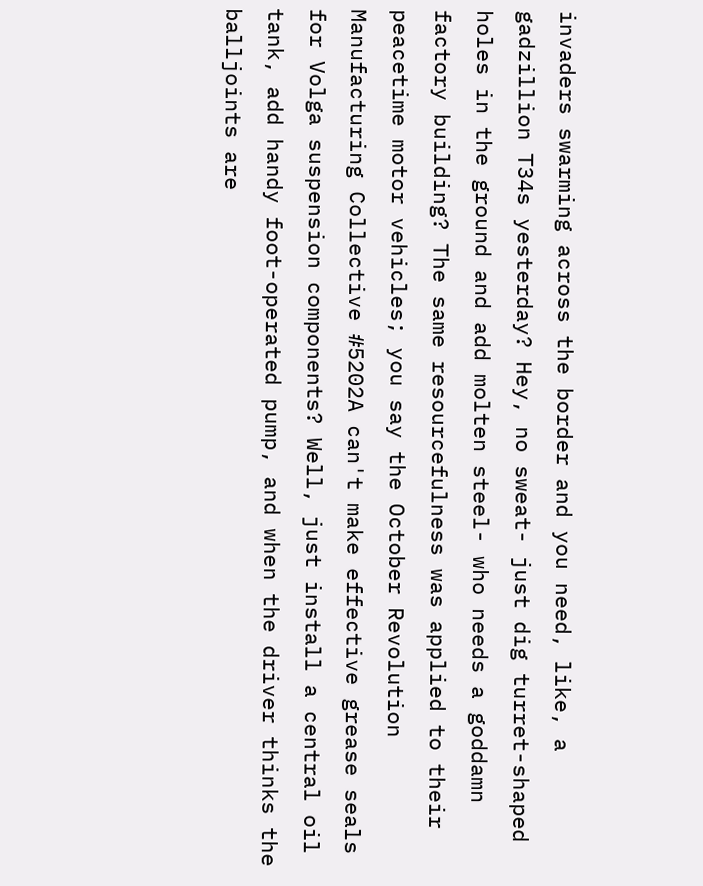invaders swarming across the border and you need, like, a gadzillion T34s yesterday? Hey, no sweat- just dig turret-shaped holes in the ground and add molten steel- who needs a goddamn factory building? The same resourcefulness was applied to their peacetime motor vehicles; you say the October Revolution Manufacturing Collective #5202A can't make effective grease seals for Volga suspension components? Well, just install a central oil tank, add handy foot-operated pump, and when the driver thinks the balljoints are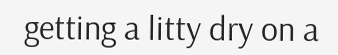getting a litty dry on a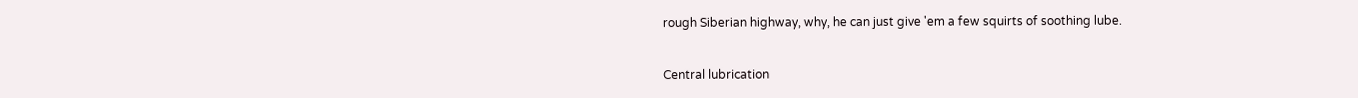rough Siberian highway, why, he can just give 'em a few squirts of soothing lube.


Central lubrication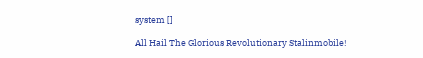system []

All Hail The Glorious Revolutionary Stalinmobile!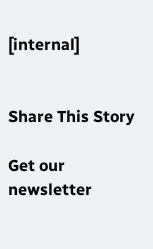[internal]


Share This Story

Get our newsletter